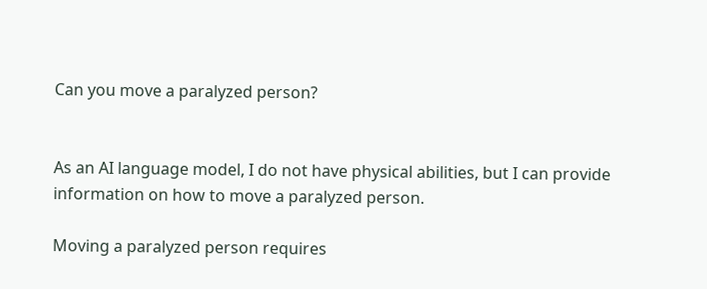Can you move a paralyzed person?


As an AI language model, I do not have physical abilities, but I can provide information on how to move a paralyzed person.

Moving a paralyzed person requires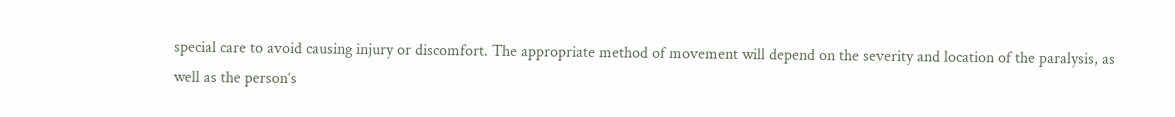special care to avoid causing injury or discomfort. The appropriate method of movement will depend on the severity and location of the paralysis, as well as the person’s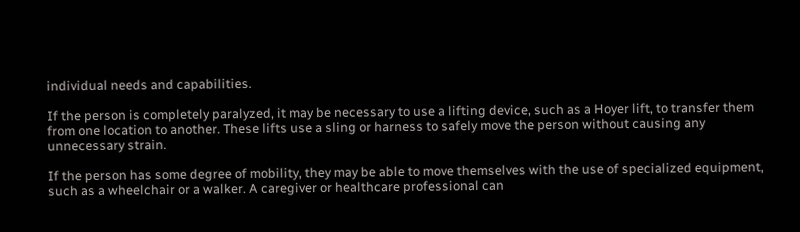individual needs and capabilities.

If the person is completely paralyzed, it may be necessary to use a lifting device, such as a Hoyer lift, to transfer them from one location to another. These lifts use a sling or harness to safely move the person without causing any unnecessary strain.

If the person has some degree of mobility, they may be able to move themselves with the use of specialized equipment, such as a wheelchair or a walker. A caregiver or healthcare professional can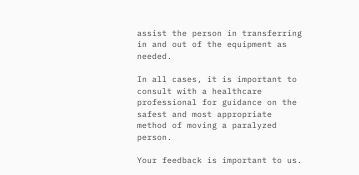assist the person in transferring in and out of the equipment as needed.

In all cases, it is important to consult with a healthcare professional for guidance on the safest and most appropriate method of moving a paralyzed person.

Your feedback is important to us.